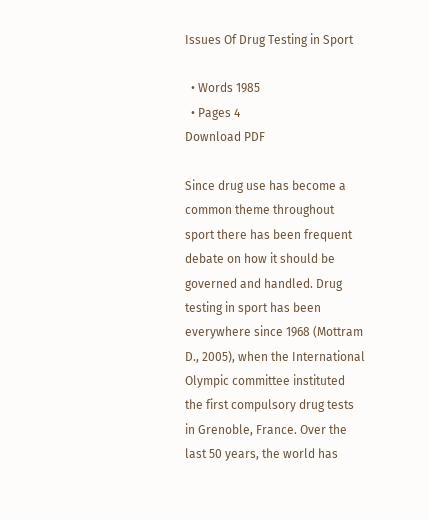Issues Of Drug Testing in Sport

  • Words 1985
  • Pages 4
Download PDF

Since drug use has become a common theme throughout sport there has been frequent debate on how it should be governed and handled. Drug testing in sport has been everywhere since 1968 (Mottram D., 2005), when the International Olympic committee instituted the first compulsory drug tests in Grenoble, France. Over the last 50 years, the world has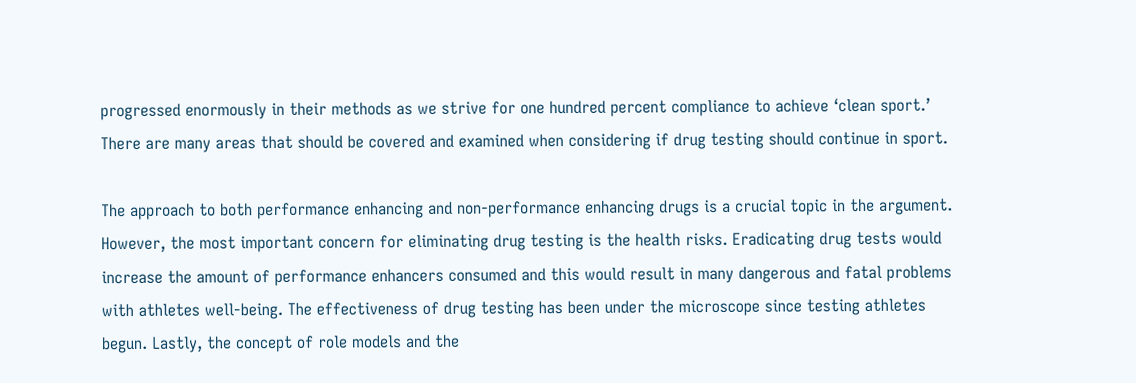progressed enormously in their methods as we strive for one hundred percent compliance to achieve ‘clean sport.’ There are many areas that should be covered and examined when considering if drug testing should continue in sport.

The approach to both performance enhancing and non-performance enhancing drugs is a crucial topic in the argument. However, the most important concern for eliminating drug testing is the health risks. Eradicating drug tests would increase the amount of performance enhancers consumed and this would result in many dangerous and fatal problems with athletes well-being. The effectiveness of drug testing has been under the microscope since testing athletes begun. Lastly, the concept of role models and the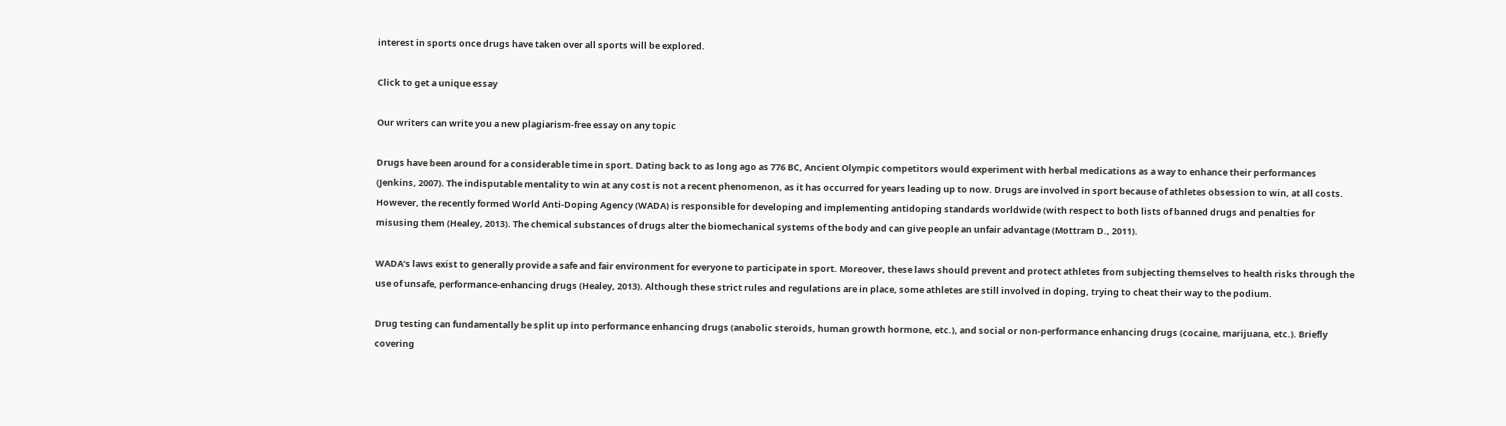interest in sports once drugs have taken over all sports will be explored.

Click to get a unique essay

Our writers can write you a new plagiarism-free essay on any topic

Drugs have been around for a considerable time in sport. Dating back to as long ago as 776 BC, Ancient Olympic competitors would experiment with herbal medications as a way to enhance their performances (Jenkins, 2007). The indisputable mentality to win at any cost is not a recent phenomenon, as it has occurred for years leading up to now. Drugs are involved in sport because of athletes obsession to win, at all costs. However, the recently formed World Anti-Doping Agency (WADA) is responsible for developing and implementing antidoping standards worldwide (with respect to both lists of banned drugs and penalties for misusing them (Healey, 2013). The chemical substances of drugs alter the biomechanical systems of the body and can give people an unfair advantage (Mottram D., 2011).

WADA’s laws exist to generally provide a safe and fair environment for everyone to participate in sport. Moreover, these laws should prevent and protect athletes from subjecting themselves to health risks through the use of unsafe, performance-enhancing drugs (Healey, 2013). Although these strict rules and regulations are in place, some athletes are still involved in doping, trying to cheat their way to the podium.

Drug testing can fundamentally be split up into performance enhancing drugs (anabolic steroids, human growth hormone, etc.), and social or non-performance enhancing drugs (cocaine, marijuana, etc.). Briefly covering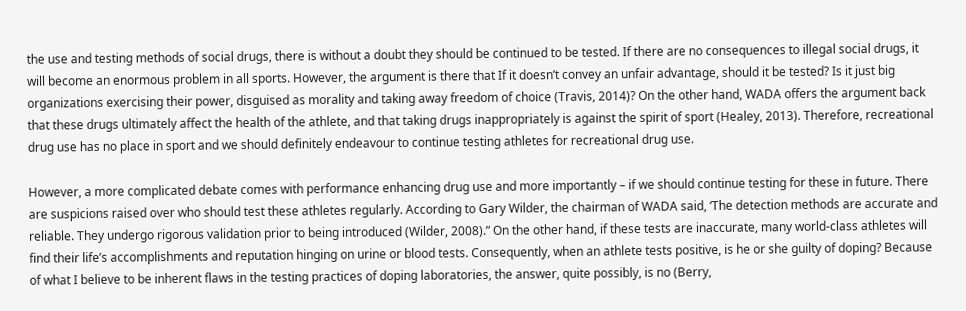the use and testing methods of social drugs, there is without a doubt they should be continued to be tested. If there are no consequences to illegal social drugs, it will become an enormous problem in all sports. However, the argument is there that If it doesn’t convey an unfair advantage, should it be tested? Is it just big organizations exercising their power, disguised as morality and taking away freedom of choice (Travis, 2014)? On the other hand, WADA offers the argument back that these drugs ultimately affect the health of the athlete, and that taking drugs inappropriately is against the spirit of sport (Healey, 2013). Therefore, recreational drug use has no place in sport and we should definitely endeavour to continue testing athletes for recreational drug use.

However, a more complicated debate comes with performance enhancing drug use and more importantly – if we should continue testing for these in future. There are suspicions raised over who should test these athletes regularly. According to Gary Wilder, the chairman of WADA said, ‘The detection methods are accurate and reliable. They undergo rigorous validation prior to being introduced (Wilder, 2008).” On the other hand, if these tests are inaccurate, many world-class athletes will find their life’s accomplishments and reputation hinging on urine or blood tests. Consequently, when an athlete tests positive, is he or she guilty of doping? Because of what I believe to be inherent flaws in the testing practices of doping laboratories, the answer, quite possibly, is no (Berry,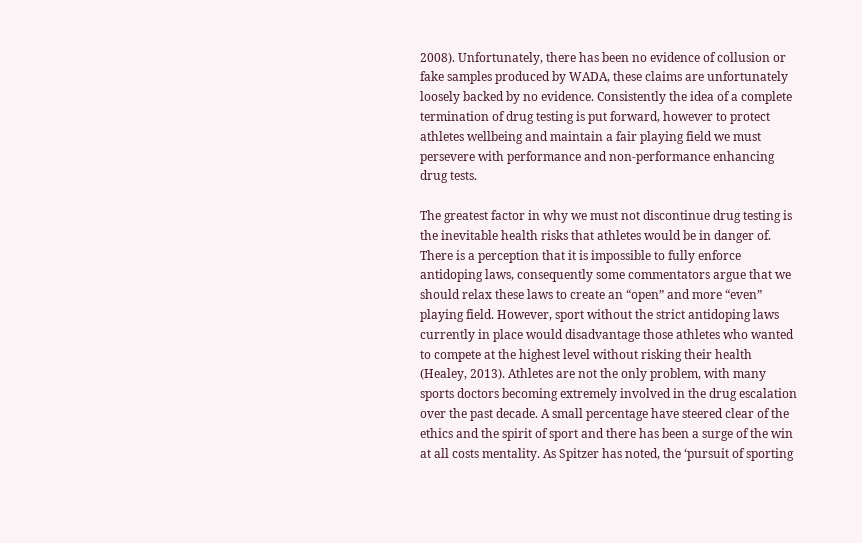2008). Unfortunately, there has been no evidence of collusion or fake samples produced by WADA, these claims are unfortunately loosely backed by no evidence. Consistently the idea of a complete termination of drug testing is put forward, however to protect athletes wellbeing and maintain a fair playing field we must persevere with performance and non-performance enhancing drug tests.

The greatest factor in why we must not discontinue drug testing is the inevitable health risks that athletes would be in danger of. There is a perception that it is impossible to fully enforce antidoping laws, consequently some commentators argue that we should relax these laws to create an “open” and more “even” playing field. However, sport without the strict antidoping laws currently in place would disadvantage those athletes who wanted to compete at the highest level without risking their health (Healey, 2013). Athletes are not the only problem, with many sports doctors becoming extremely involved in the drug escalation over the past decade. A small percentage have steered clear of the ethics and the spirit of sport and there has been a surge of the win at all costs mentality. As Spitzer has noted, the ‘pursuit of sporting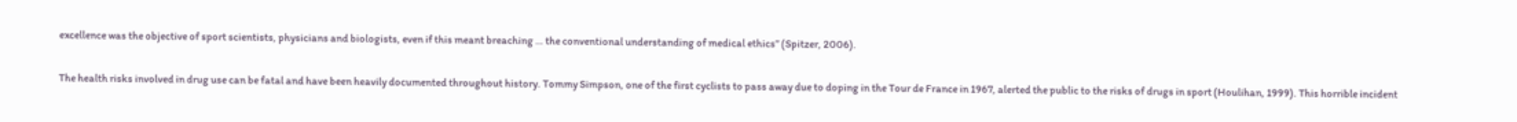excellence was the objective of sport scientists, physicians and biologists, even if this meant breaching … the conventional understanding of medical ethics” (Spitzer, 2006).

The health risks involved in drug use can be fatal and have been heavily documented throughout history. Tommy Simpson, one of the first cyclists to pass away due to doping in the Tour de France in 1967, alerted the public to the risks of drugs in sport (Houlihan, 1999). This horrible incident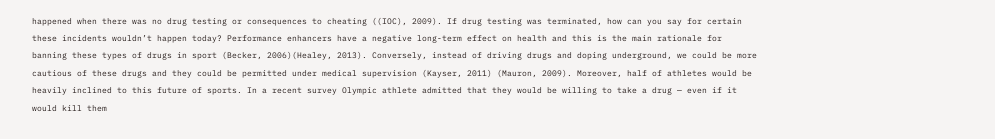happened when there was no drug testing or consequences to cheating ((IOC), 2009). If drug testing was terminated, how can you say for certain these incidents wouldn’t happen today? Performance enhancers have a negative long-term effect on health and this is the main rationale for banning these types of drugs in sport (Becker, 2006)(Healey, 2013). Conversely, instead of driving drugs and doping underground, we could be more cautious of these drugs and they could be permitted under medical supervision (Kayser, 2011) (Mauron, 2009). Moreover, half of athletes would be heavily inclined to this future of sports. In a recent survey Olympic athlete admitted that they would be willing to take a drug — even if it would kill them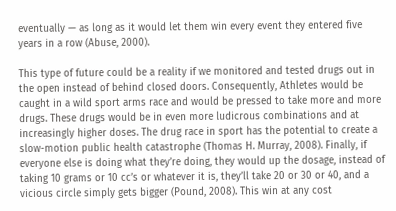eventually — as long as it would let them win every event they entered five years in a row (Abuse, 2000).

This type of future could be a reality if we monitored and tested drugs out in the open instead of behind closed doors. Consequently, Athletes would be caught in a wild sport arms race and would be pressed to take more and more drugs. These drugs would be in even more ludicrous combinations and at increasingly higher doses. The drug race in sport has the potential to create a slow-motion public health catastrophe (Thomas H. Murray, 2008). Finally, if everyone else is doing what they’re doing, they would up the dosage, instead of taking 10 grams or 10 cc’s or whatever it is, they’ll take 20 or 30 or 40, and a vicious circle simply gets bigger (Pound, 2008). This win at any cost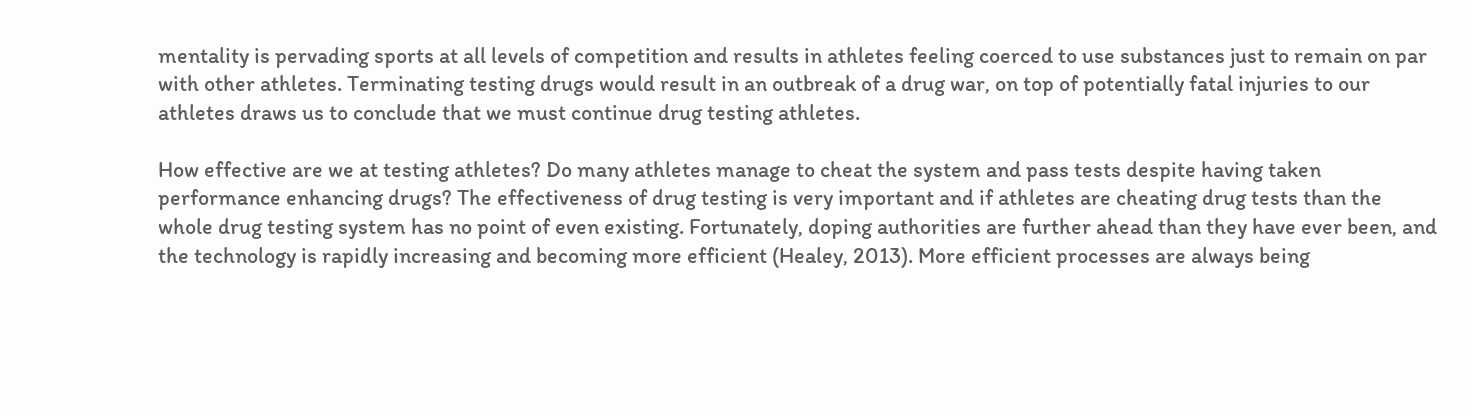mentality is pervading sports at all levels of competition and results in athletes feeling coerced to use substances just to remain on par with other athletes. Terminating testing drugs would result in an outbreak of a drug war, on top of potentially fatal injuries to our athletes draws us to conclude that we must continue drug testing athletes.

How effective are we at testing athletes? Do many athletes manage to cheat the system and pass tests despite having taken performance enhancing drugs? The effectiveness of drug testing is very important and if athletes are cheating drug tests than the whole drug testing system has no point of even existing. Fortunately, doping authorities are further ahead than they have ever been, and the technology is rapidly increasing and becoming more efficient (Healey, 2013). More efficient processes are always being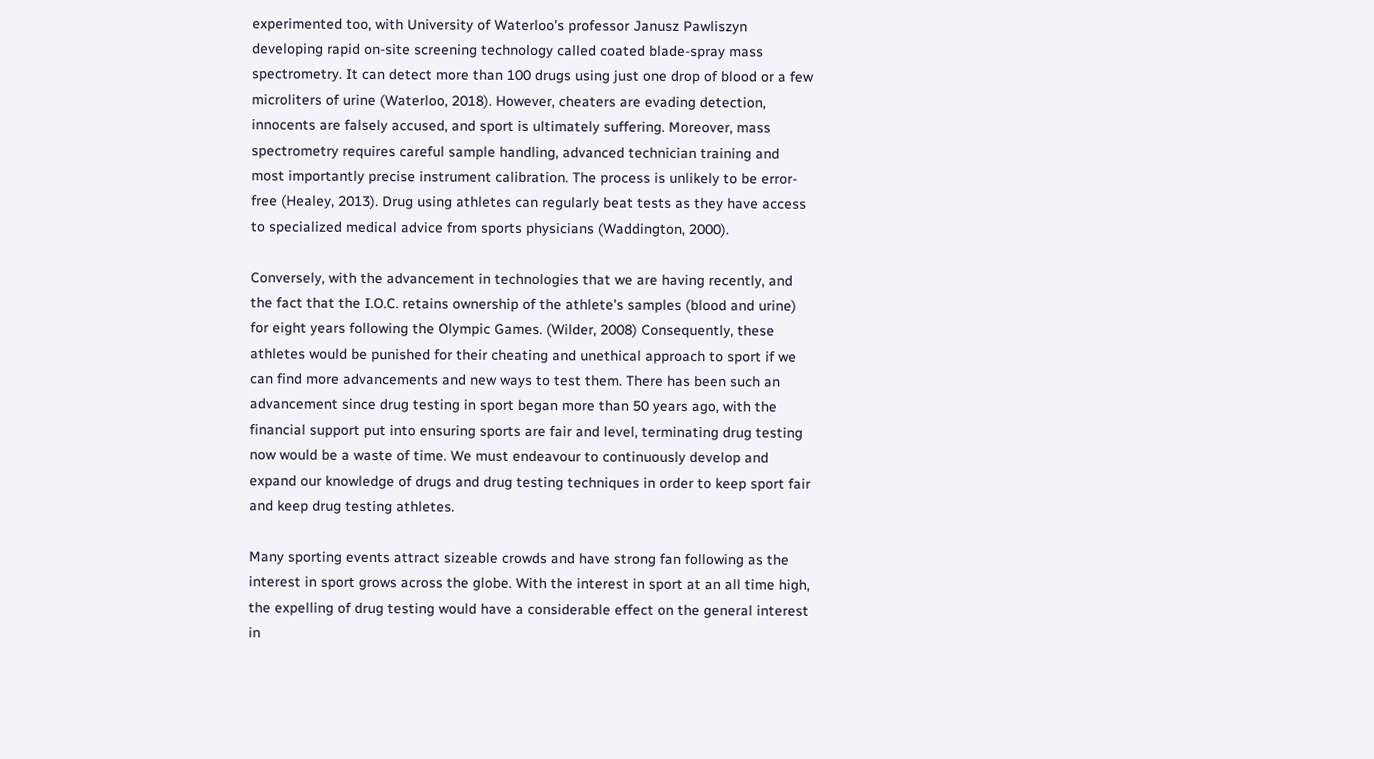experimented too, with University of Waterloo’s professor Janusz Pawliszyn developing rapid on-site screening technology called coated blade-spray mass spectrometry. It can detect more than 100 drugs using just one drop of blood or a few microliters of urine (Waterloo, 2018). However, cheaters are evading detection, innocents are falsely accused, and sport is ultimately suffering. Moreover, mass spectrometry requires careful sample handling, advanced technician training and most importantly precise instrument calibration. The process is unlikely to be error-free (Healey, 2013). Drug using athletes can regularly beat tests as they have access to specialized medical advice from sports physicians (Waddington, 2000).

Conversely, with the advancement in technologies that we are having recently, and the fact that the I.O.C. retains ownership of the athlete’s samples (blood and urine) for eight years following the Olympic Games. (Wilder, 2008) Consequently, these athletes would be punished for their cheating and unethical approach to sport if we can find more advancements and new ways to test them. There has been such an advancement since drug testing in sport began more than 50 years ago, with the financial support put into ensuring sports are fair and level, terminating drug testing now would be a waste of time. We must endeavour to continuously develop and expand our knowledge of drugs and drug testing techniques in order to keep sport fair and keep drug testing athletes.

Many sporting events attract sizeable crowds and have strong fan following as the interest in sport grows across the globe. With the interest in sport at an all time high, the expelling of drug testing would have a considerable effect on the general interest in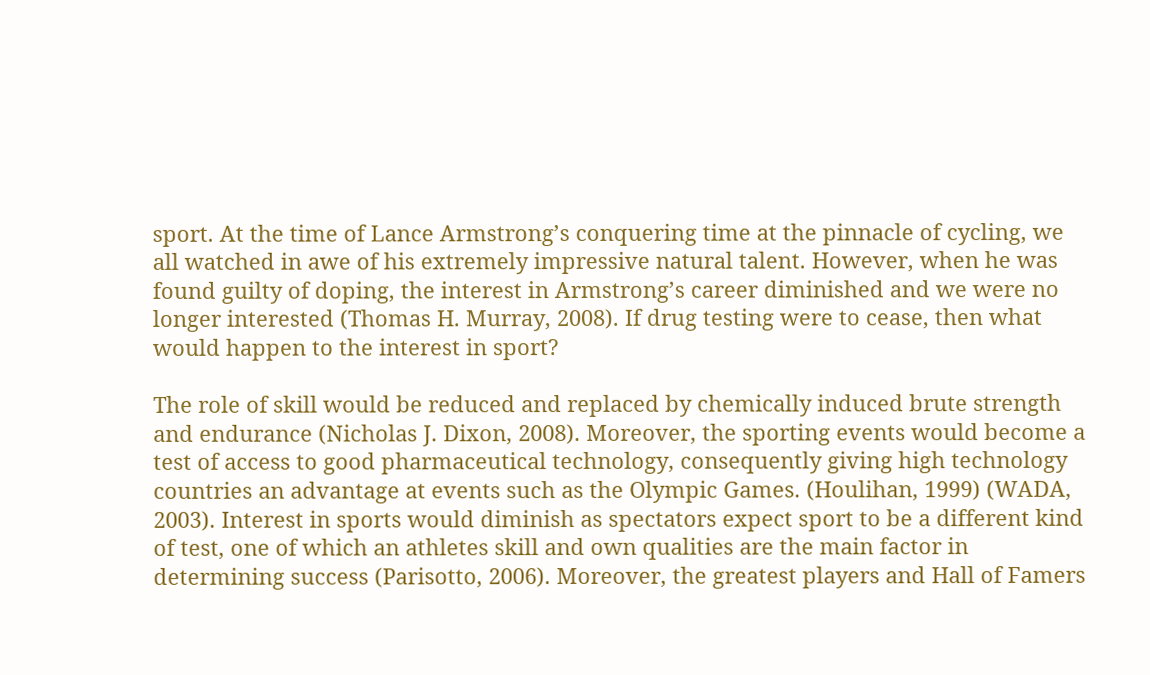sport. At the time of Lance Armstrong’s conquering time at the pinnacle of cycling, we all watched in awe of his extremely impressive natural talent. However, when he was found guilty of doping, the interest in Armstrong’s career diminished and we were no longer interested (Thomas H. Murray, 2008). If drug testing were to cease, then what would happen to the interest in sport?

The role of skill would be reduced and replaced by chemically induced brute strength and endurance (Nicholas J. Dixon, 2008). Moreover, the sporting events would become a test of access to good pharmaceutical technology, consequently giving high technology countries an advantage at events such as the Olympic Games. (Houlihan, 1999) (WADA, 2003). Interest in sports would diminish as spectators expect sport to be a different kind of test, one of which an athletes skill and own qualities are the main factor in determining success (Parisotto, 2006). Moreover, the greatest players and Hall of Famers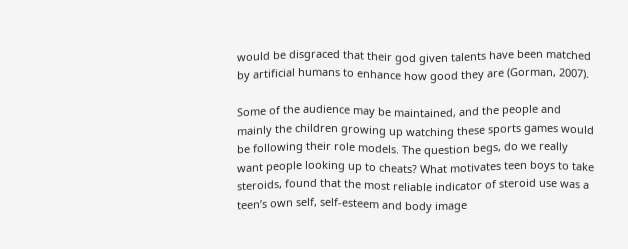would be disgraced that their god given talents have been matched by artificial humans to enhance how good they are (Gorman, 2007).

Some of the audience may be maintained, and the people and mainly the children growing up watching these sports games would be following their role models. The question begs, do we really want people looking up to cheats? What motivates teen boys to take steroids, found that the most reliable indicator of steroid use was a teen’s own self, self-esteem and body image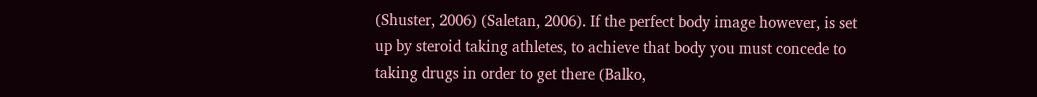(Shuster, 2006) (Saletan, 2006). If the perfect body image however, is set up by steroid taking athletes, to achieve that body you must concede to taking drugs in order to get there (Balko,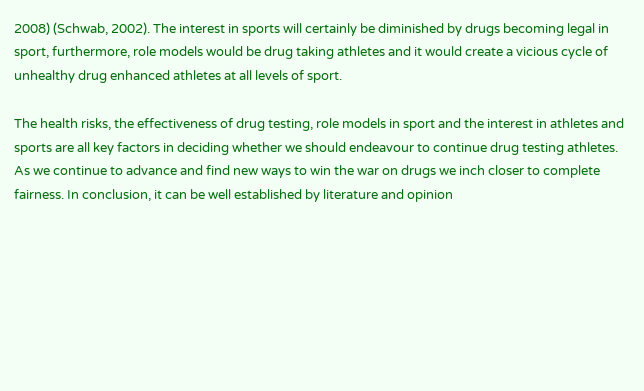2008) (Schwab, 2002). The interest in sports will certainly be diminished by drugs becoming legal in sport, furthermore, role models would be drug taking athletes and it would create a vicious cycle of unhealthy drug enhanced athletes at all levels of sport.

The health risks, the effectiveness of drug testing, role models in sport and the interest in athletes and sports are all key factors in deciding whether we should endeavour to continue drug testing athletes. As we continue to advance and find new ways to win the war on drugs we inch closer to complete fairness. In conclusion, it can be well established by literature and opinion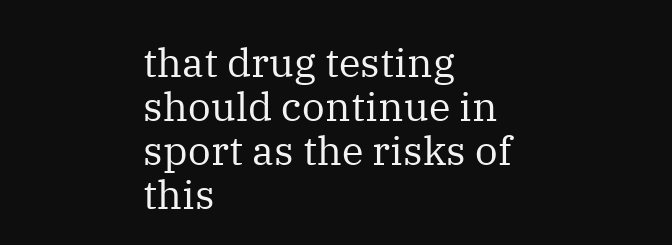that drug testing should continue in sport as the risks of this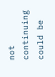not continuing could be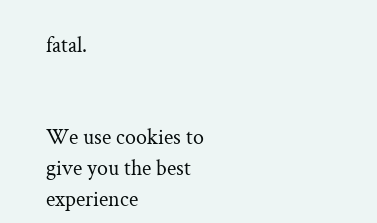fatal.


We use cookies to give you the best experience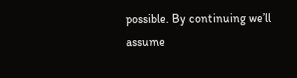possible. By continuing we’ll assume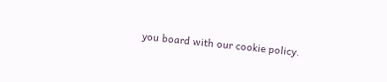you board with our cookie policy.